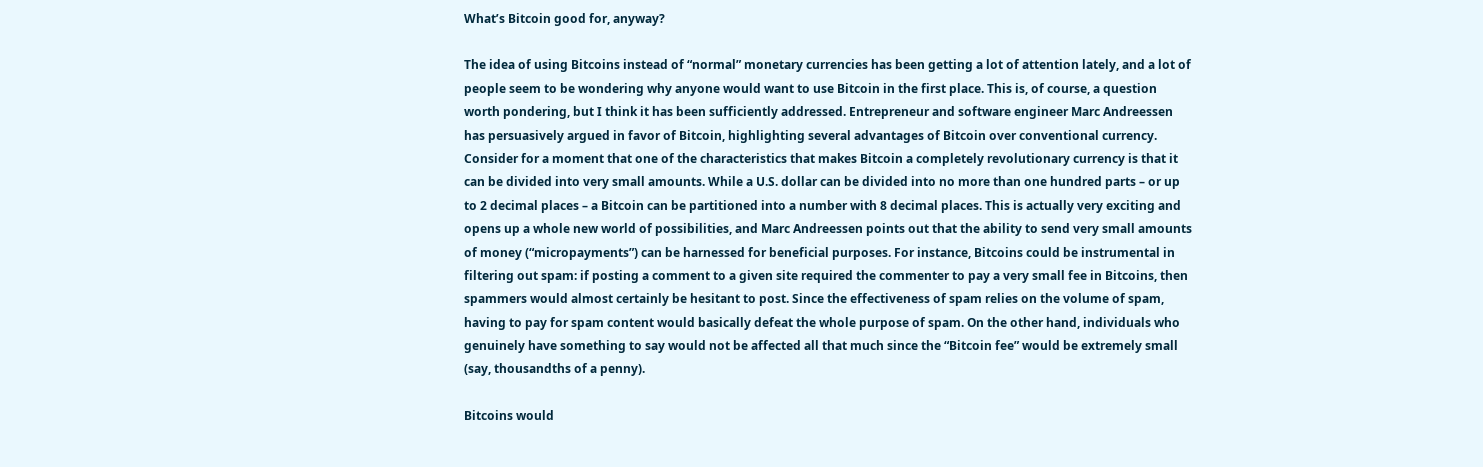What’s Bitcoin good for, anyway?

The idea of using Bitcoins instead of “normal” monetary currencies has been getting a lot of attention lately, and a lot of people seem to be wondering why anyone would want to use Bitcoin in the first place. This is, of course, a question worth pondering, but I think it has been sufficiently addressed. Entrepreneur and software engineer Marc Andreessen has persuasively argued in favor of Bitcoin, highlighting several advantages of Bitcoin over conventional currency. Consider for a moment that one of the characteristics that makes Bitcoin a completely revolutionary currency is that it can be divided into very small amounts. While a U.S. dollar can be divided into no more than one hundred parts – or up to 2 decimal places – a Bitcoin can be partitioned into a number with 8 decimal places. This is actually very exciting and opens up a whole new world of possibilities, and Marc Andreessen points out that the ability to send very small amounts of money (“micropayments”) can be harnessed for beneficial purposes. For instance, Bitcoins could be instrumental in filtering out spam: if posting a comment to a given site required the commenter to pay a very small fee in Bitcoins, then spammers would almost certainly be hesitant to post. Since the effectiveness of spam relies on the volume of spam, having to pay for spam content would basically defeat the whole purpose of spam. On the other hand, individuals who genuinely have something to say would not be affected all that much since the “Bitcoin fee” would be extremely small (say, thousandths of a penny).

Bitcoins would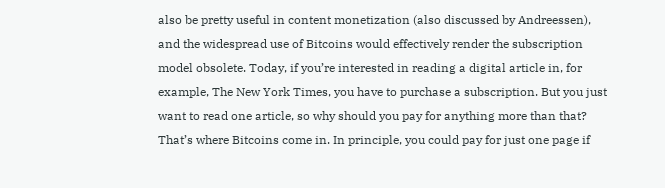also be pretty useful in content monetization (also discussed by Andreessen), and the widespread use of Bitcoins would effectively render the subscription model obsolete. Today, if you’re interested in reading a digital article in, for example, The New York Times, you have to purchase a subscription. But you just want to read one article, so why should you pay for anything more than that? That’s where Bitcoins come in. In principle, you could pay for just one page if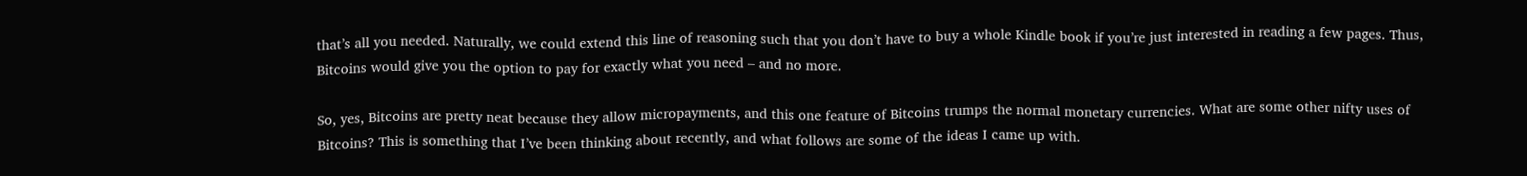that’s all you needed. Naturally, we could extend this line of reasoning such that you don’t have to buy a whole Kindle book if you’re just interested in reading a few pages. Thus, Bitcoins would give you the option to pay for exactly what you need – and no more.

So, yes, Bitcoins are pretty neat because they allow micropayments, and this one feature of Bitcoins trumps the normal monetary currencies. What are some other nifty uses of Bitcoins? This is something that I’ve been thinking about recently, and what follows are some of the ideas I came up with.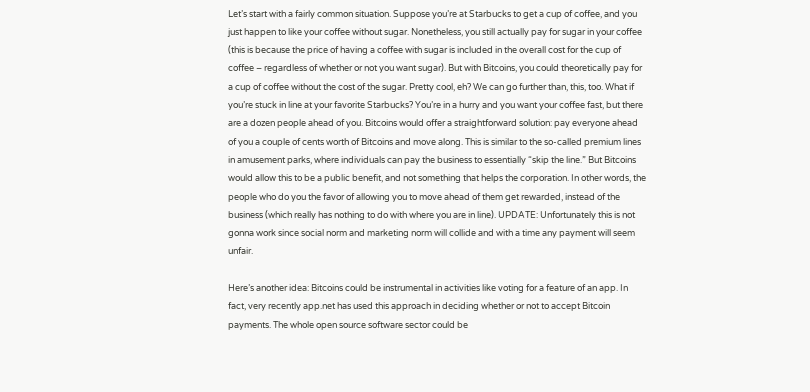Let’s start with a fairly common situation. Suppose you’re at Starbucks to get a cup of coffee, and you just happen to like your coffee without sugar. Nonetheless, you still actually pay for sugar in your coffee (this is because the price of having a coffee with sugar is included in the overall cost for the cup of coffee – regardless of whether or not you want sugar). But with Bitcoins, you could theoretically pay for a cup of coffee without the cost of the sugar. Pretty cool, eh? We can go further than, this, too. What if you’re stuck in line at your favorite Starbucks? You’re in a hurry and you want your coffee fast, but there are a dozen people ahead of you. Bitcoins would offer a straightforward solution: pay everyone ahead of you a couple of cents worth of Bitcoins and move along. This is similar to the so-called premium lines in amusement parks, where individuals can pay the business to essentially “skip the line.” But Bitcoins would allow this to be a public benefit, and not something that helps the corporation. In other words, the people who do you the favor of allowing you to move ahead of them get rewarded, instead of the business (which really has nothing to do with where you are in line). UPDATE: Unfortunately this is not gonna work since social norm and marketing norm will collide and with a time any payment will seem unfair.

Here’s another idea: Bitcoins could be instrumental in activities like voting for a feature of an app. In fact, very recently app.net has used this approach in deciding whether or not to accept Bitcoin payments. The whole open source software sector could be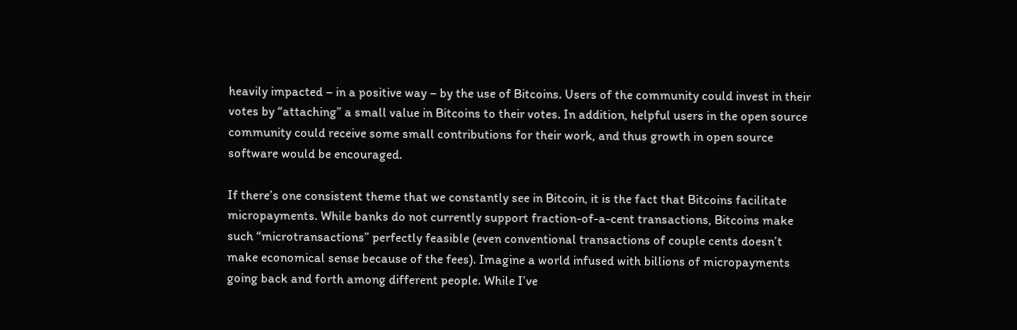heavily impacted – in a positive way – by the use of Bitcoins. Users of the community could invest in their votes by “attaching” a small value in Bitcoins to their votes. In addition, helpful users in the open source community could receive some small contributions for their work, and thus growth in open source software would be encouraged.

If there’s one consistent theme that we constantly see in Bitcoin, it is the fact that Bitcoins facilitate micropayments. While banks do not currently support fraction-of-a-cent transactions, Bitcoins make such “microtransactions” perfectly feasible (even conventional transactions of couple cents doesn’t make economical sense because of the fees). Imagine a world infused with billions of micropayments going back and forth among different people. While I’ve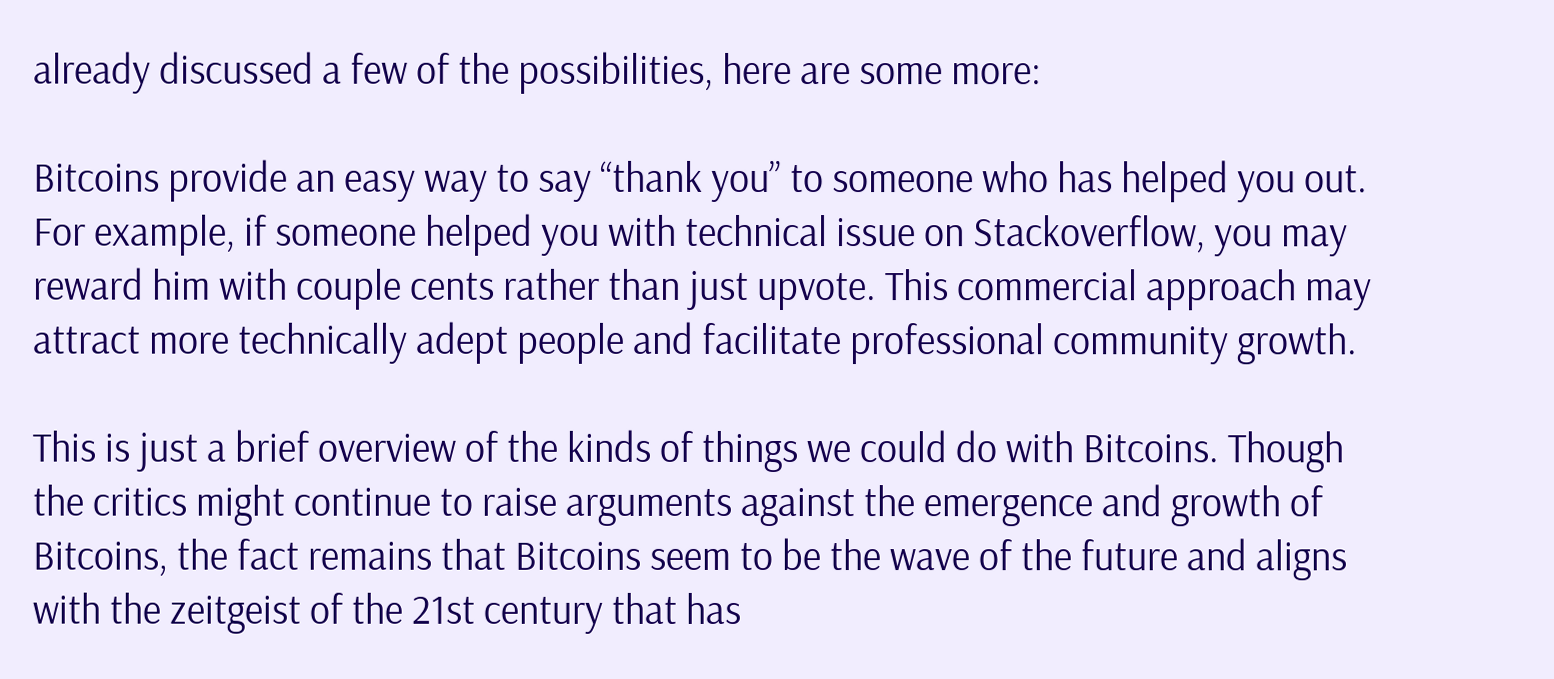already discussed a few of the possibilities, here are some more:

Bitcoins provide an easy way to say “thank you” to someone who has helped you out. For example, if someone helped you with technical issue on Stackoverflow, you may reward him with couple cents rather than just upvote. This commercial approach may attract more technically adept people and facilitate professional community growth.

This is just a brief overview of the kinds of things we could do with Bitcoins. Though the critics might continue to raise arguments against the emergence and growth of Bitcoins, the fact remains that Bitcoins seem to be the wave of the future and aligns with the zeitgeist of the 21st century that has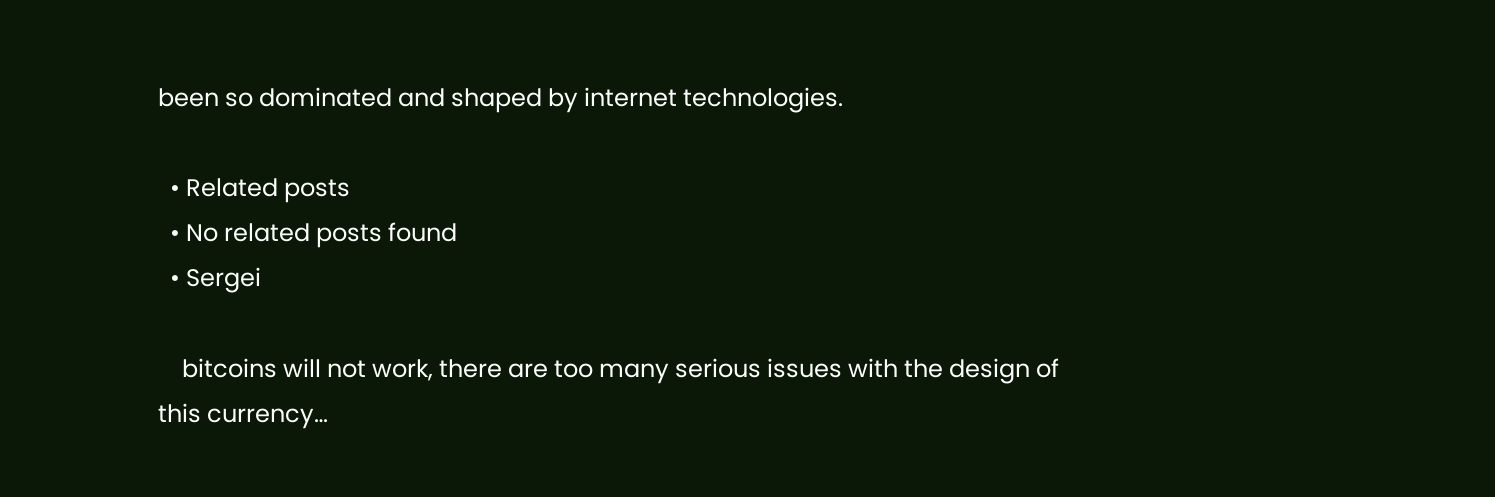been so dominated and shaped by internet technologies.

  • Related posts
  • No related posts found
  • Sergei

    bitcoins will not work, there are too many serious issues with the design of this currency…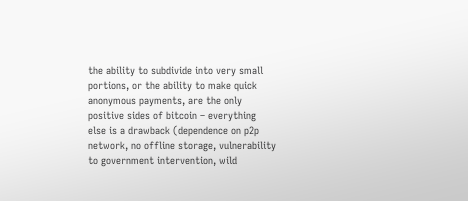the ability to subdivide into very small portions, or the ability to make quick anonymous payments, are the only positive sides of bitcoin – everything else is a drawback (dependence on p2p network, no offline storage, vulnerability to government intervention, wild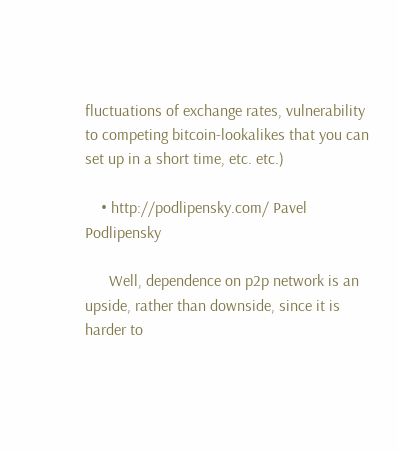fluctuations of exchange rates, vulnerability to competing bitcoin-lookalikes that you can set up in a short time, etc. etc.)

    • http://podlipensky.com/ Pavel Podlipensky

      Well, dependence on p2p network is an upside, rather than downside, since it is harder to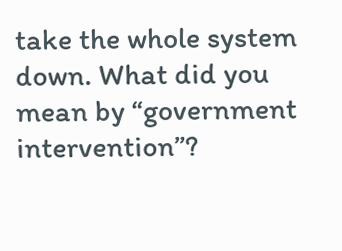take the whole system down. What did you mean by “government intervention”?